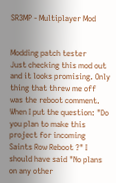SR3MP - Multiplayer Mod


Modding patch tester
Just checking this mod out and it looks promising. Only thing that threw me off was the reboot comment.
When I put the question: "Do you plan to make this project for incoming Saints Row Reboot ?" I should have said "No plans on any other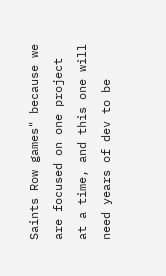Saints Row games" because we are focused on one project at a time, and this one will need years of dev to be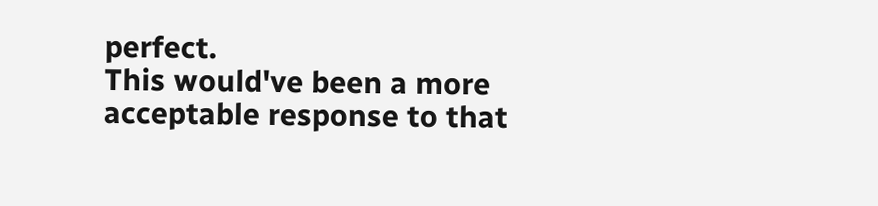perfect.
This would've been a more acceptable response to that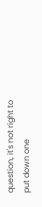question, it's not right to put down one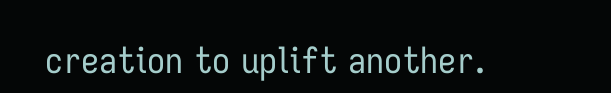creation to uplift another.